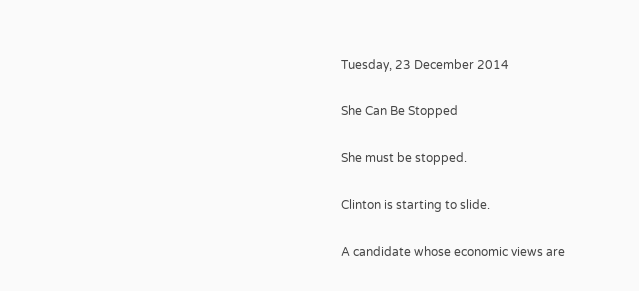Tuesday, 23 December 2014

She Can Be Stopped

She must be stopped.

Clinton is starting to slide.

A candidate whose economic views are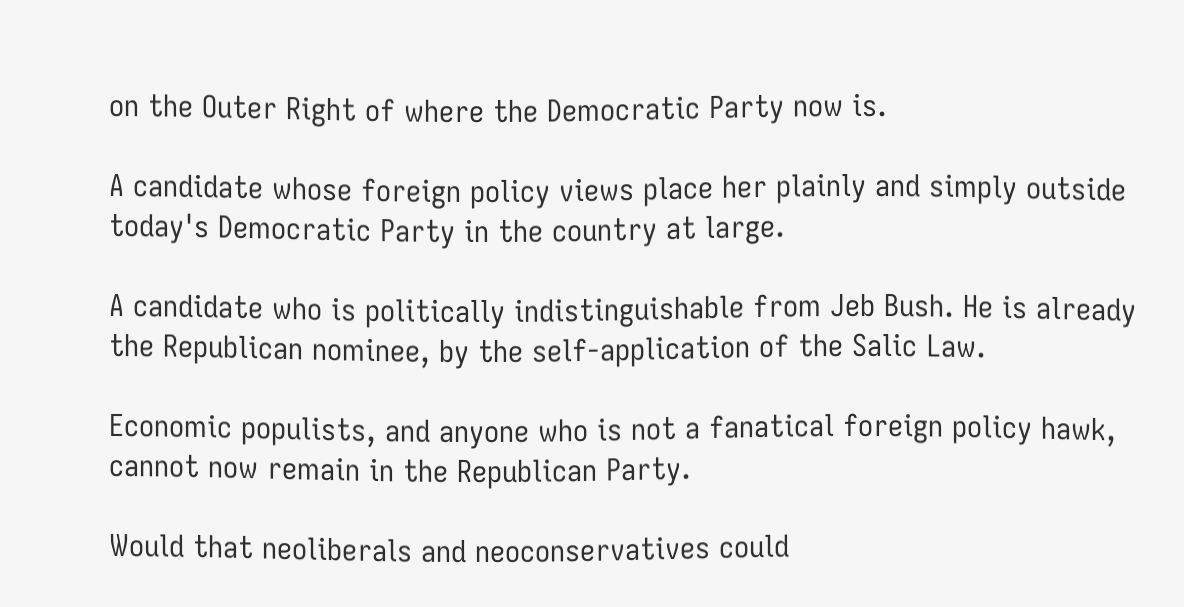on the Outer Right of where the Democratic Party now is.

A candidate whose foreign policy views place her plainly and simply outside today's Democratic Party in the country at large.

A candidate who is politically indistinguishable from Jeb Bush. He is already the Republican nominee, by the self-application of the Salic Law.

Economic populists, and anyone who is not a fanatical foreign policy hawk, cannot now remain in the Republican Party.

Would that neoliberals and neoconservatives could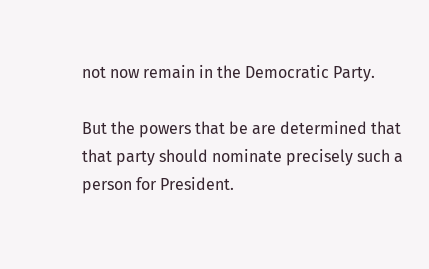not now remain in the Democratic Party.

But the powers that be are determined that that party should nominate precisely such a person for President.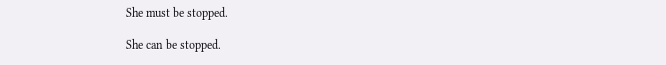She must be stopped.

She can be stopped.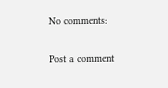No comments:

Post a comment